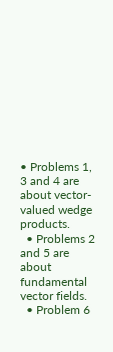• Problems 1, 3 and 4 are about vector-valued wedge products.
  • Problems 2 and 5 are about fundamental vector fields.
  • Problem 6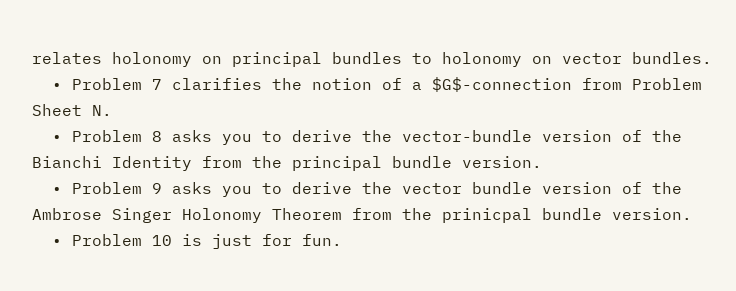relates holonomy on principal bundles to holonomy on vector bundles.
  • Problem 7 clarifies the notion of a $G$-connection from Problem Sheet N.
  • Problem 8 asks you to derive the vector-bundle version of the Bianchi Identity from the principal bundle version.
  • Problem 9 asks you to derive the vector bundle version of the Ambrose Singer Holonomy Theorem from the prinicpal bundle version.
  • Problem 10 is just for fun.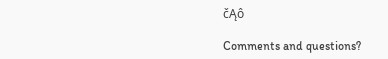čĄô

Comments and questions?